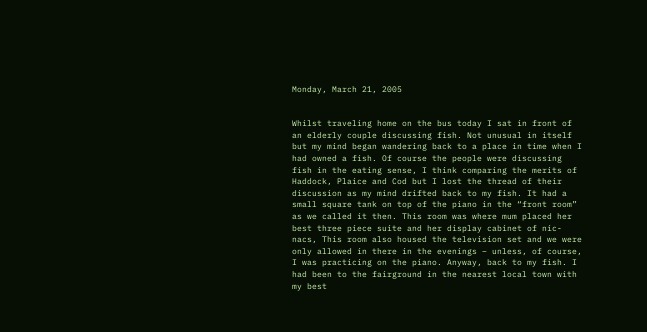Monday, March 21, 2005


Whilst traveling home on the bus today I sat in front of an elderly couple discussing fish. Not unusual in itself but my mind began wandering back to a place in time when I had owned a fish. Of course the people were discussing fish in the eating sense, I think comparing the merits of Haddock, Plaice and Cod but I lost the thread of their discussion as my mind drifted back to my fish. It had a small square tank on top of the piano in the “front room” as we called it then. This room was where mum placed her best three piece suite and her display cabinet of nic-nacs, This room also housed the television set and we were only allowed in there in the evenings – unless, of course, I was practicing on the piano. Anyway, back to my fish. I had been to the fairground in the nearest local town with my best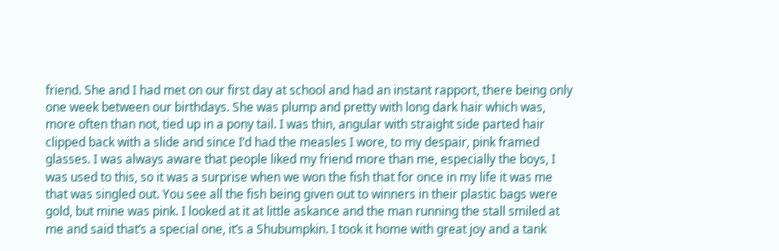friend. She and I had met on our first day at school and had an instant rapport, there being only one week between our birthdays. She was plump and pretty with long dark hair which was, more often than not, tied up in a pony tail. I was thin, angular with straight side parted hair clipped back with a slide and since I’d had the measles I wore, to my despair, pink framed glasses. I was always aware that people liked my friend more than me, especially the boys, I was used to this, so it was a surprise when we won the fish that for once in my life it was me that was singled out. You see all the fish being given out to winners in their plastic bags were gold, but mine was pink. I looked at it at little askance and the man running the stall smiled at me and said that’s a special one, it’s a Shubumpkin. I took it home with great joy and a tank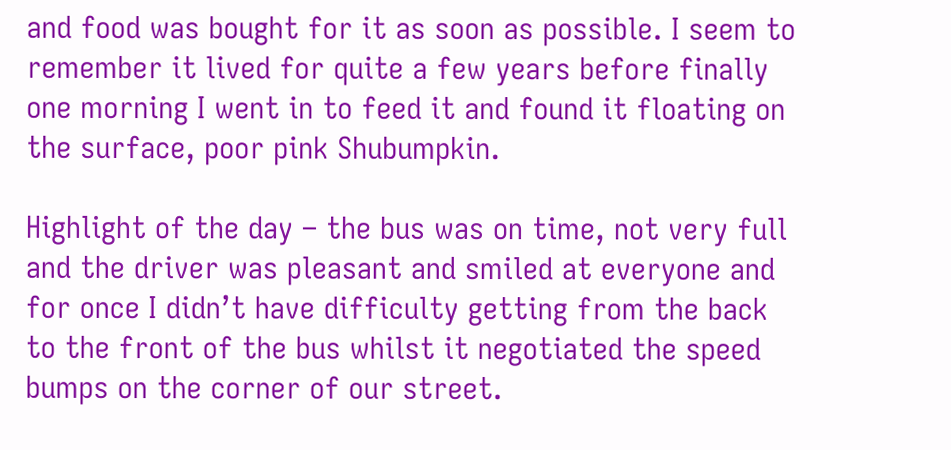and food was bought for it as soon as possible. I seem to remember it lived for quite a few years before finally one morning I went in to feed it and found it floating on the surface, poor pink Shubumpkin.

Highlight of the day – the bus was on time, not very full and the driver was pleasant and smiled at everyone and for once I didn’t have difficulty getting from the back to the front of the bus whilst it negotiated the speed bumps on the corner of our street.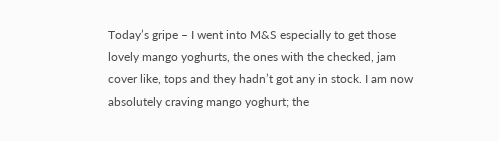Today’s gripe – I went into M&S especially to get those lovely mango yoghurts, the ones with the checked, jam cover like, tops and they hadn’t got any in stock. I am now absolutely craving mango yoghurt; the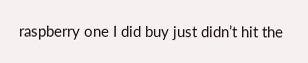raspberry one I did buy just didn’t hit the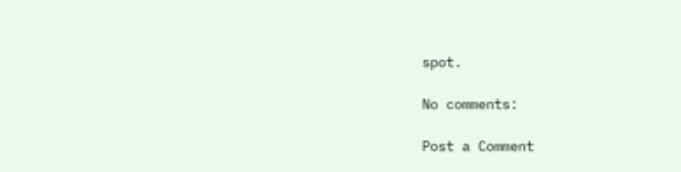spot.

No comments:

Post a Comment